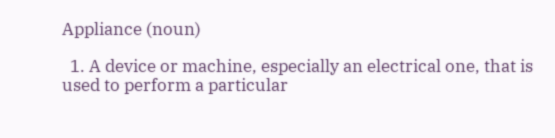Appliance (noun)

  1. A device or machine, especially an electrical one, that is used to perform a particular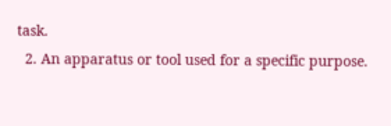task.
  2. An apparatus or tool used for a specific purpose.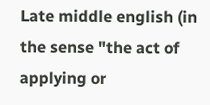Late middle english (in the sense "the act of applying or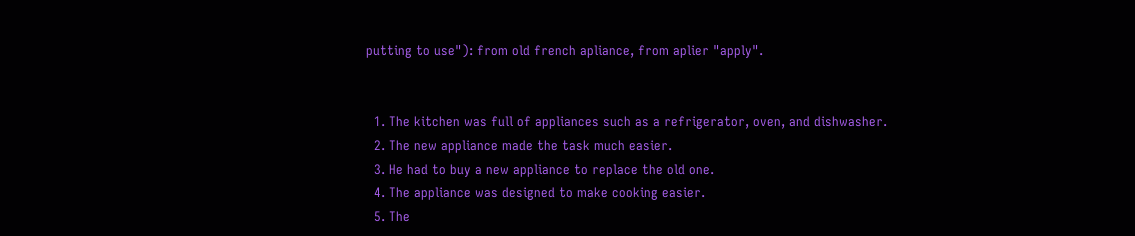putting to use"): from old french apliance, from aplier "apply".


  1. The kitchen was full of appliances such as a refrigerator, oven, and dishwasher.
  2. The new appliance made the task much easier.
  3. He had to buy a new appliance to replace the old one.
  4. The appliance was designed to make cooking easier.
  5. The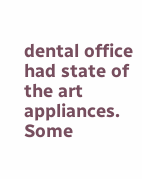dental office had state of the art appliances.
Some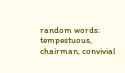random words: tempestuous, chairman, convivial